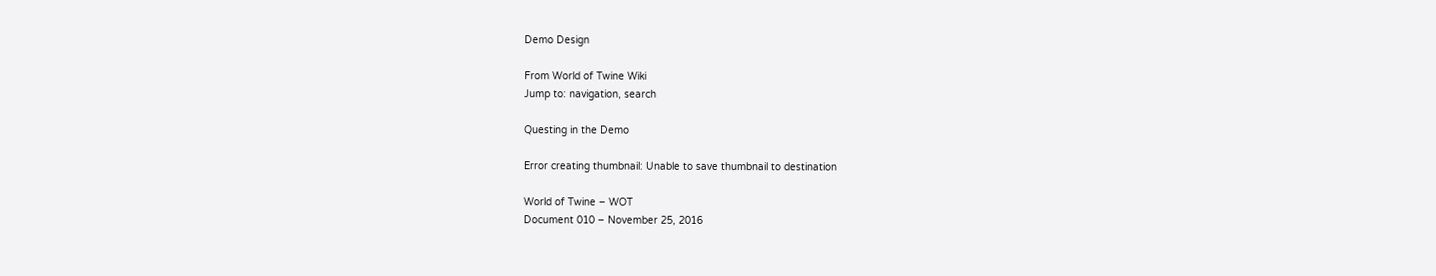Demo Design

From World of Twine Wiki
Jump to: navigation, search

Questing in the Demo

Error creating thumbnail: Unable to save thumbnail to destination

World of Twine – WOT
Document 010 – November 25, 2016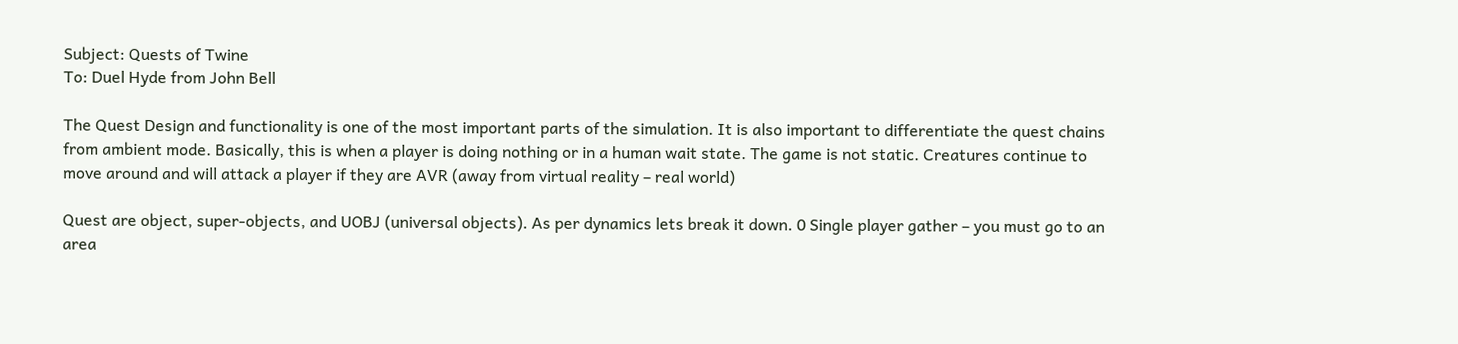Subject: Quests of Twine
To: Duel Hyde from John Bell

The Quest Design and functionality is one of the most important parts of the simulation. It is also important to differentiate the quest chains from ambient mode. Basically, this is when a player is doing nothing or in a human wait state. The game is not static. Creatures continue to move around and will attack a player if they are AVR (away from virtual reality – real world)

Quest are object, super-objects, and UOBJ (universal objects). As per dynamics lets break it down. 0 Single player gather – you must go to an area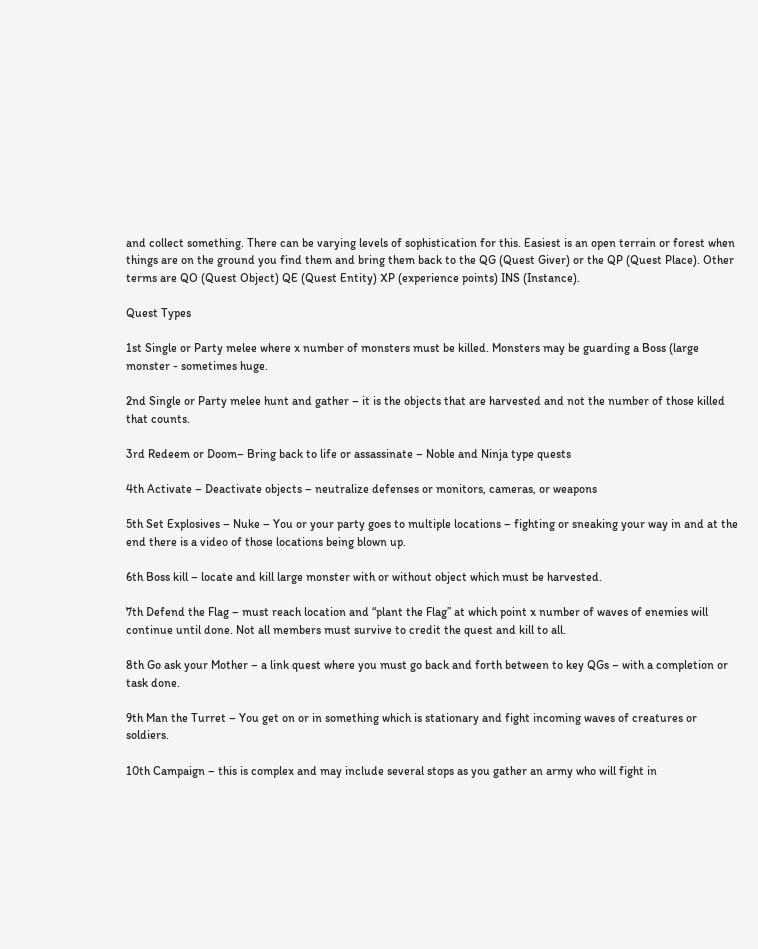and collect something. There can be varying levels of sophistication for this. Easiest is an open terrain or forest when things are on the ground you find them and bring them back to the QG (Quest Giver) or the QP (Quest Place). Other terms are QO (Quest Object) QE (Quest Entity) XP (experience points) INS (Instance).

Quest Types

1st Single or Party melee where x number of monsters must be killed. Monsters may be guarding a Boss (large monster - sometimes huge.

2nd Single or Party melee hunt and gather – it is the objects that are harvested and not the number of those killed that counts.

3rd Redeem or Doom– Bring back to life or assassinate – Noble and Ninja type quests

4th Activate – Deactivate objects – neutralize defenses or monitors, cameras, or weapons

5th Set Explosives – Nuke – You or your party goes to multiple locations – fighting or sneaking your way in and at the end there is a video of those locations being blown up.

6th Boss kill – locate and kill large monster with or without object which must be harvested.

7th Defend the Flag – must reach location and “plant the Flag” at which point x number of waves of enemies will continue until done. Not all members must survive to credit the quest and kill to all.

8th Go ask your Mother – a link quest where you must go back and forth between to key QGs – with a completion or task done.

9th Man the Turret – You get on or in something which is stationary and fight incoming waves of creatures or soldiers.

10th Campaign – this is complex and may include several stops as you gather an army who will fight in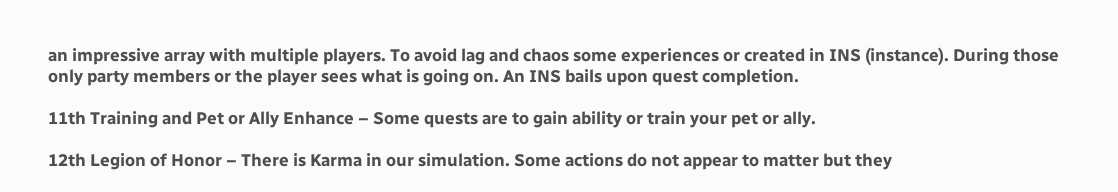an impressive array with multiple players. To avoid lag and chaos some experiences or created in INS (instance). During those only party members or the player sees what is going on. An INS bails upon quest completion.

11th Training and Pet or Ally Enhance – Some quests are to gain ability or train your pet or ally.

12th Legion of Honor – There is Karma in our simulation. Some actions do not appear to matter but they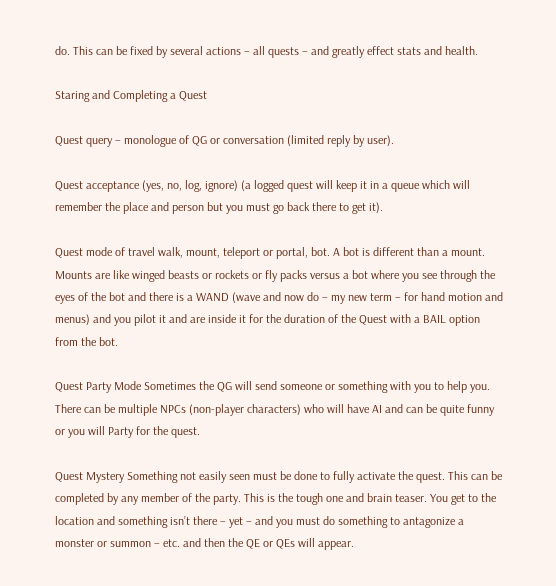do. This can be fixed by several actions – all quests – and greatly effect stats and health.

Staring and Completing a Quest

Quest query – monologue of QG or conversation (limited reply by user).

Quest acceptance (yes, no, log, ignore) (a logged quest will keep it in a queue which will remember the place and person but you must go back there to get it).

Quest mode of travel walk, mount, teleport or portal, bot. A bot is different than a mount. Mounts are like winged beasts or rockets or fly packs versus a bot where you see through the eyes of the bot and there is a WAND (wave and now do – my new term – for hand motion and menus) and you pilot it and are inside it for the duration of the Quest with a BAIL option from the bot.

Quest Party Mode Sometimes the QG will send someone or something with you to help you. There can be multiple NPCs (non-player characters) who will have AI and can be quite funny or you will Party for the quest.

Quest Mystery Something not easily seen must be done to fully activate the quest. This can be completed by any member of the party. This is the tough one and brain teaser. You get to the location and something isn’t there – yet – and you must do something to antagonize a monster or summon – etc. and then the QE or QEs will appear.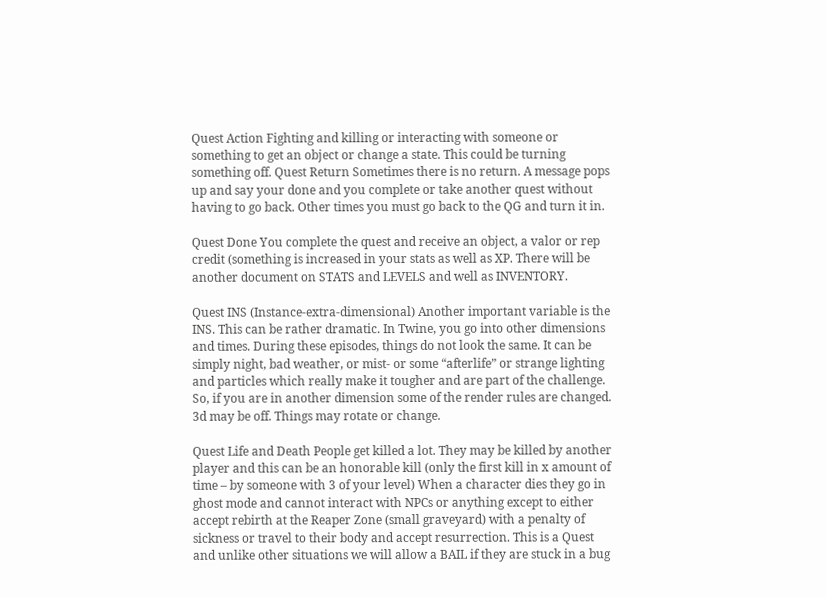Quest Action Fighting and killing or interacting with someone or something to get an object or change a state. This could be turning something off. Quest Return Sometimes there is no return. A message pops up and say your done and you complete or take another quest without having to go back. Other times you must go back to the QG and turn it in.

Quest Done You complete the quest and receive an object, a valor or rep credit (something is increased in your stats as well as XP. There will be another document on STATS and LEVELS and well as INVENTORY.

Quest INS (Instance-extra-dimensional) Another important variable is the INS. This can be rather dramatic. In Twine, you go into other dimensions and times. During these episodes, things do not look the same. It can be simply night, bad weather, or mist- or some “afterlife” or strange lighting and particles which really make it tougher and are part of the challenge. So, if you are in another dimension some of the render rules are changed. 3d may be off. Things may rotate or change.

Quest Life and Death People get killed a lot. They may be killed by another player and this can be an honorable kill (only the first kill in x amount of time – by someone with 3 of your level) When a character dies they go in ghost mode and cannot interact with NPCs or anything except to either accept rebirth at the Reaper Zone (small graveyard) with a penalty of sickness or travel to their body and accept resurrection. This is a Quest and unlike other situations we will allow a BAIL if they are stuck in a bug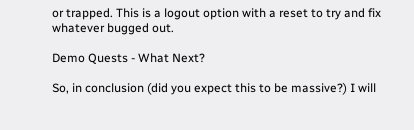or trapped. This is a logout option with a reset to try and fix whatever bugged out.

Demo Quests - What Next?

So, in conclusion (did you expect this to be massive?) I will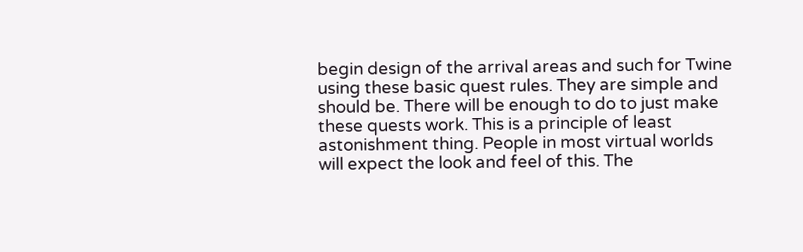begin design of the arrival areas and such for Twine using these basic quest rules. They are simple and should be. There will be enough to do to just make these quests work. This is a principle of least astonishment thing. People in most virtual worlds will expect the look and feel of this. The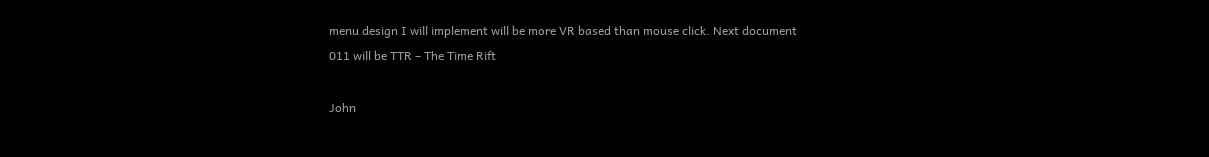menu design I will implement will be more VR based than mouse click. Next document 011 will be TTR – The Time Rift

John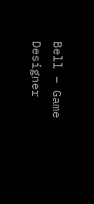Bell – Game Designer